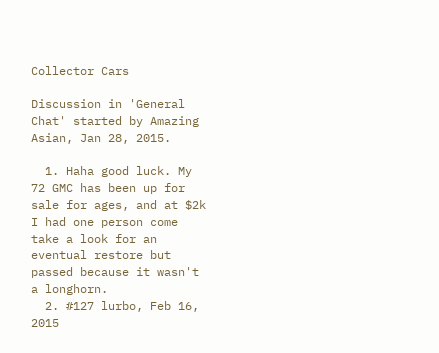Collector Cars

Discussion in 'General Chat' started by Amazing Asian, Jan 28, 2015.

  1. Haha good luck. My 72 GMC has been up for sale for ages, and at $2k I had one person come take a look for an eventual restore but passed because it wasn't a longhorn.
  2. #127 lurbo, Feb 16, 2015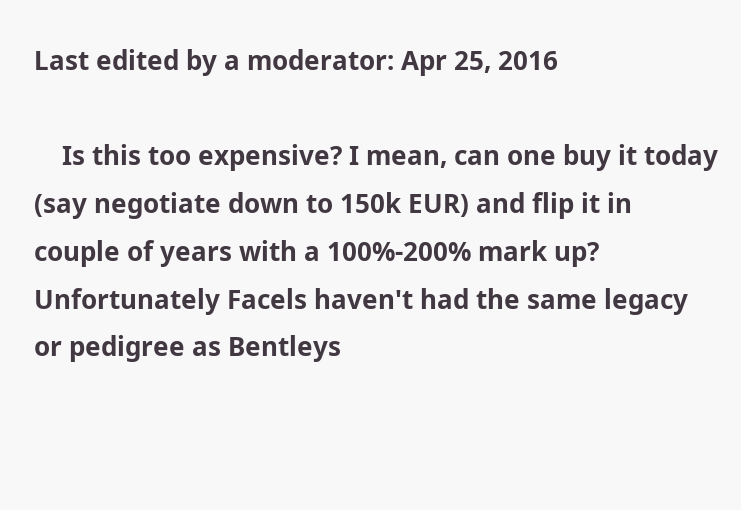Last edited by a moderator: Apr 25, 2016

    Is this too expensive? I mean, can one buy it today (say negotiate down to 150k EUR) and flip it in couple of years with a 100%-200% mark up? Unfortunately Facels haven't had the same legacy or pedigree as Bentleys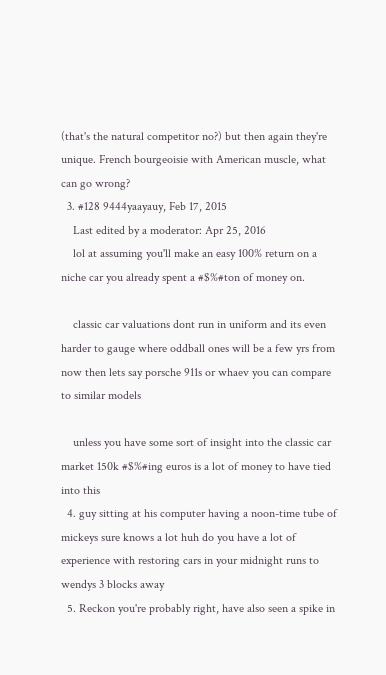(that's the natural competitor no?) but then again they're unique. French bourgeoisie with American muscle, what can go wrong?
  3. #128 9444yaayauy, Feb 17, 2015
    Last edited by a moderator: Apr 25, 2016
    lol at assuming you'll make an easy 100% return on a niche car you already spent a #$%#ton of money on.

    classic car valuations dont run in uniform and its even harder to gauge where oddball ones will be a few yrs from now then lets say porsche 911s or whaev you can compare to similar models

    unless you have some sort of insight into the classic car market 150k #$%#ing euros is a lot of money to have tied into this
  4. guy sitting at his computer having a noon-time tube of mickeys sure knows a lot huh do you have a lot of experience with restoring cars in your midnight runs to wendys 3 blocks away
  5. Reckon you're probably right, have also seen a spike in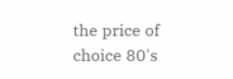the price of choice 80's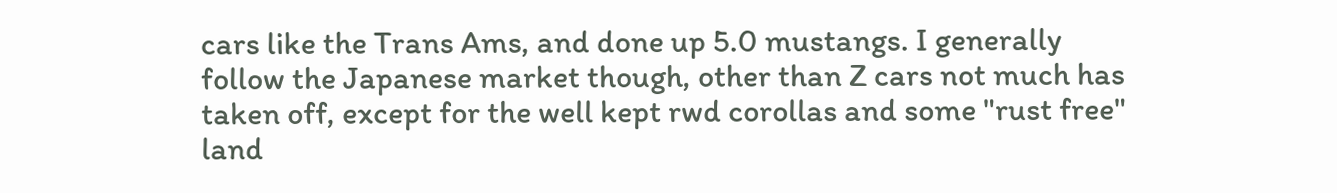cars like the Trans Ams, and done up 5.0 mustangs. I generally follow the Japanese market though, other than Z cars not much has taken off, except for the well kept rwd corollas and some "rust free" land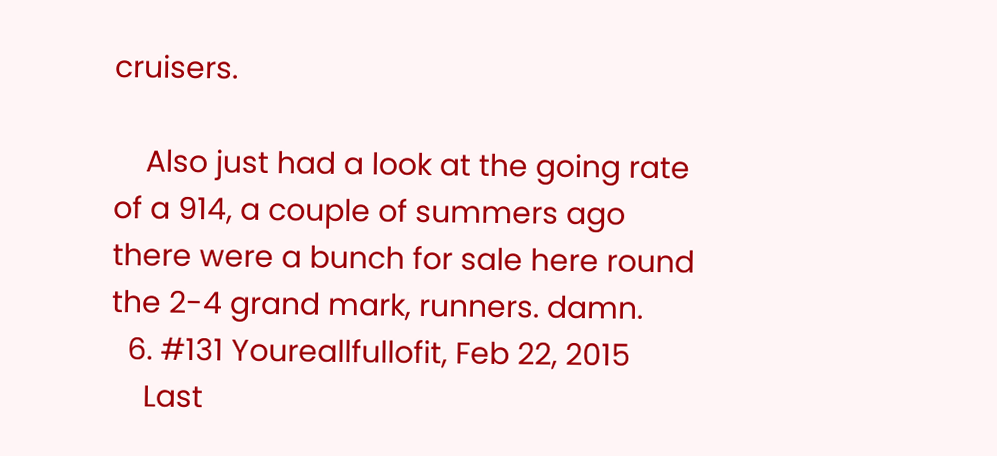cruisers.

    Also just had a look at the going rate of a 914, a couple of summers ago there were a bunch for sale here round the 2-4 grand mark, runners. damn.
  6. #131 Youreallfullofit, Feb 22, 2015
    Last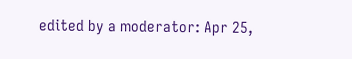edited by a moderator: Apr 25,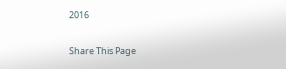2016

Share This Page